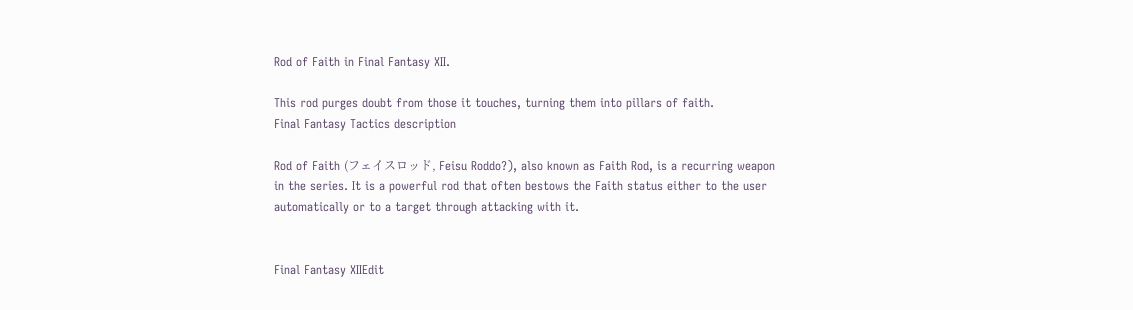Rod of Faith in Final Fantasy XII.

This rod purges doubt from those it touches, turning them into pillars of faith.
Final Fantasy Tactics description

Rod of Faith (フェイスロッド, Feisu Roddo?), also known as Faith Rod, is a recurring weapon in the series. It is a powerful rod that often bestows the Faith status either to the user automatically or to a target through attacking with it.


Final Fantasy XIIEdit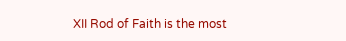XII Rod of Faith is the most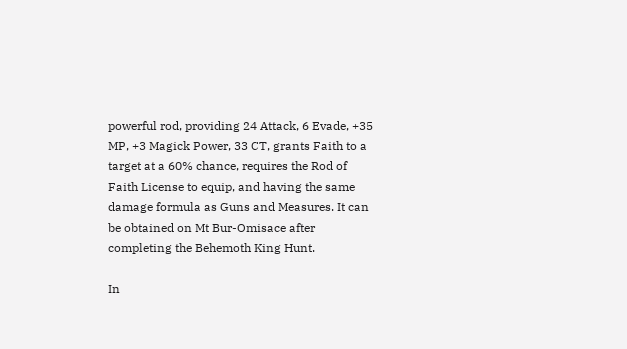powerful rod, providing 24 Attack, 6 Evade, +35 MP, +3 Magick Power, 33 CT, grants Faith to a target at a 60% chance, requires the Rod of Faith License to equip, and having the same damage formula as Guns and Measures. It can be obtained on Mt Bur-Omisace after completing the Behemoth King Hunt.

In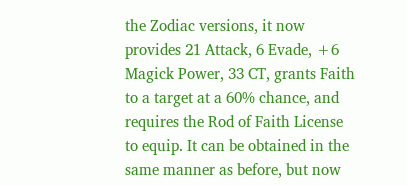the Zodiac versions, it now provides 21 Attack, 6 Evade, +6 Magick Power, 33 CT, grants Faith to a target at a 60% chance, and requires the Rod of Faith License to equip. It can be obtained in the same manner as before, but now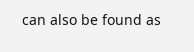can also be found as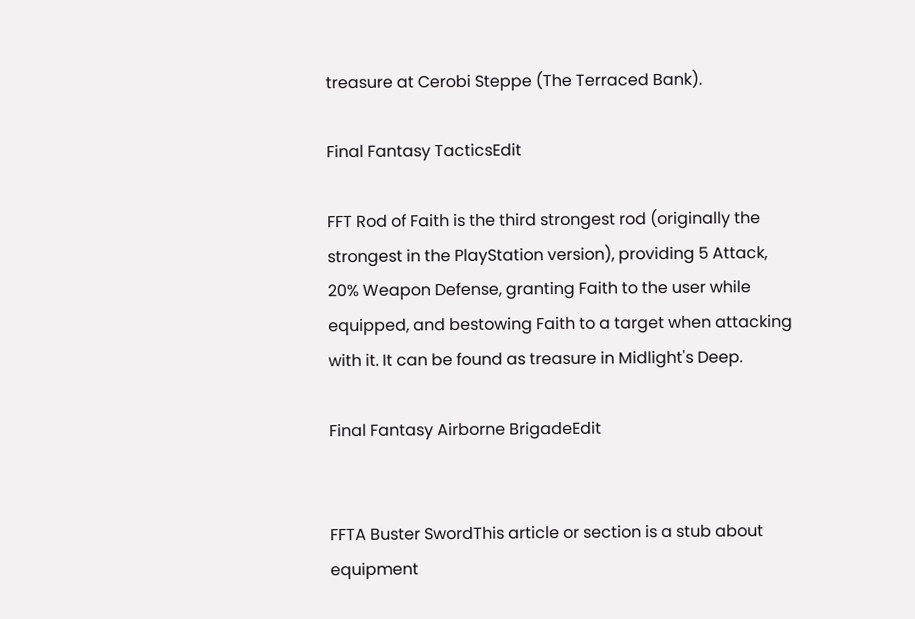treasure at Cerobi Steppe (The Terraced Bank).

Final Fantasy TacticsEdit

FFT Rod of Faith is the third strongest rod (originally the strongest in the PlayStation version), providing 5 Attack, 20% Weapon Defense, granting Faith to the user while equipped, and bestowing Faith to a target when attacking with it. It can be found as treasure in Midlight's Deep.

Final Fantasy Airborne BrigadeEdit


FFTA Buster SwordThis article or section is a stub about equipment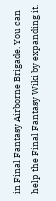in Final Fantasy Airborne Brigade. You can help the Final Fantasy Wiki by expanding it.